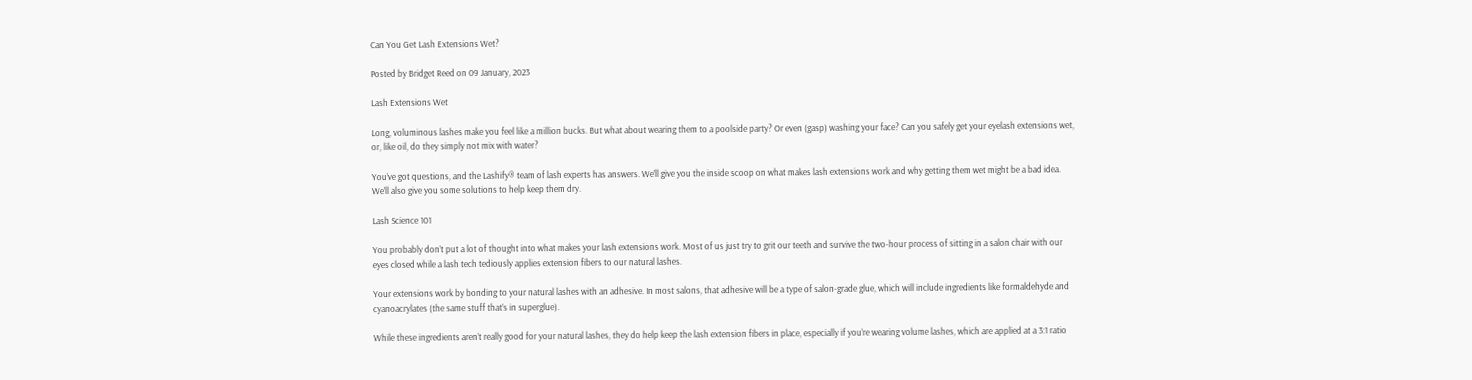Can You Get Lash Extensions Wet?

Posted by Bridget Reed on 09 January, 2023

Lash Extensions Wet

Long, voluminous lashes make you feel like a million bucks. But what about wearing them to a poolside party? Or even (gasp) washing your face? Can you safely get your eyelash extensions wet, or, like oil, do they simply not mix with water?

You’ve got questions, and the Lashify® team of lash experts has answers. We’ll give you the inside scoop on what makes lash extensions work and why getting them wet might be a bad idea. We’ll also give you some solutions to help keep them dry.

Lash Science 101

You probably don’t put a lot of thought into what makes your lash extensions work. Most of us just try to grit our teeth and survive the two-hour process of sitting in a salon chair with our eyes closed while a lash tech tediously applies extension fibers to our natural lashes.

Your extensions work by bonding to your natural lashes with an adhesive. In most salons, that adhesive will be a type of salon-grade glue, which will include ingredients like formaldehyde and cyanoacrylates (the same stuff that’s in superglue).

While these ingredients aren’t really good for your natural lashes, they do help keep the lash extension fibers in place, especially if you’re wearing volume lashes, which are applied at a 3:1 ratio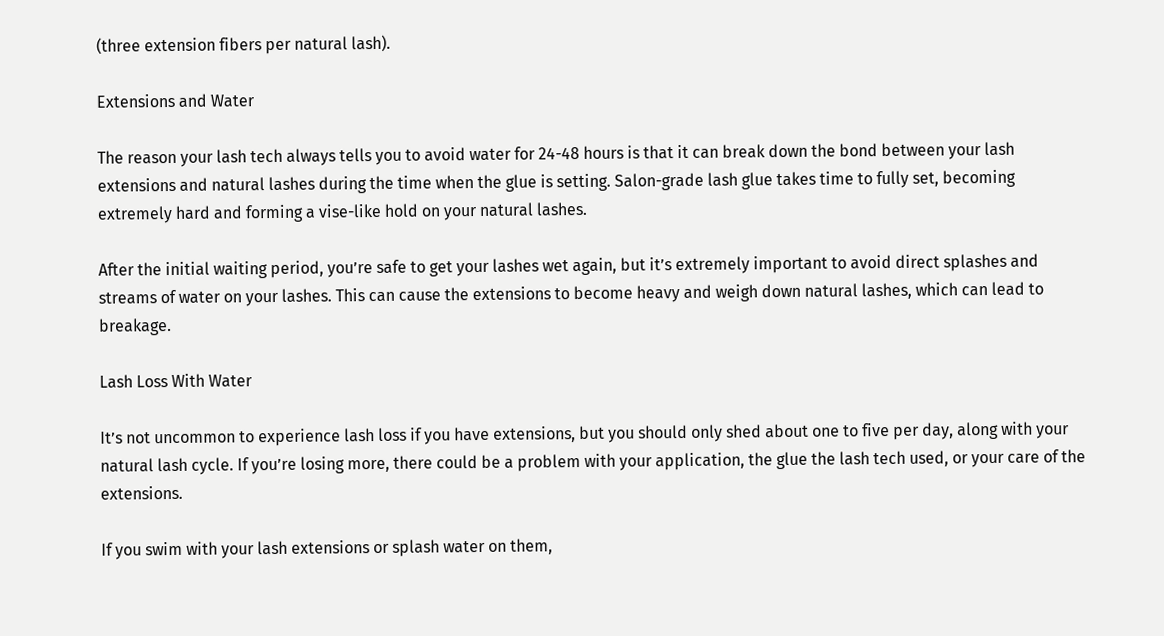(three extension fibers per natural lash).

Extensions and Water

The reason your lash tech always tells you to avoid water for 24-48 hours is that it can break down the bond between your lash extensions and natural lashes during the time when the glue is setting. Salon-grade lash glue takes time to fully set, becoming extremely hard and forming a vise-like hold on your natural lashes.

After the initial waiting period, you’re safe to get your lashes wet again, but it’s extremely important to avoid direct splashes and streams of water on your lashes. This can cause the extensions to become heavy and weigh down natural lashes, which can lead to breakage.

Lash Loss With Water

It’s not uncommon to experience lash loss if you have extensions, but you should only shed about one to five per day, along with your natural lash cycle. If you’re losing more, there could be a problem with your application, the glue the lash tech used, or your care of the extensions.

If you swim with your lash extensions or splash water on them,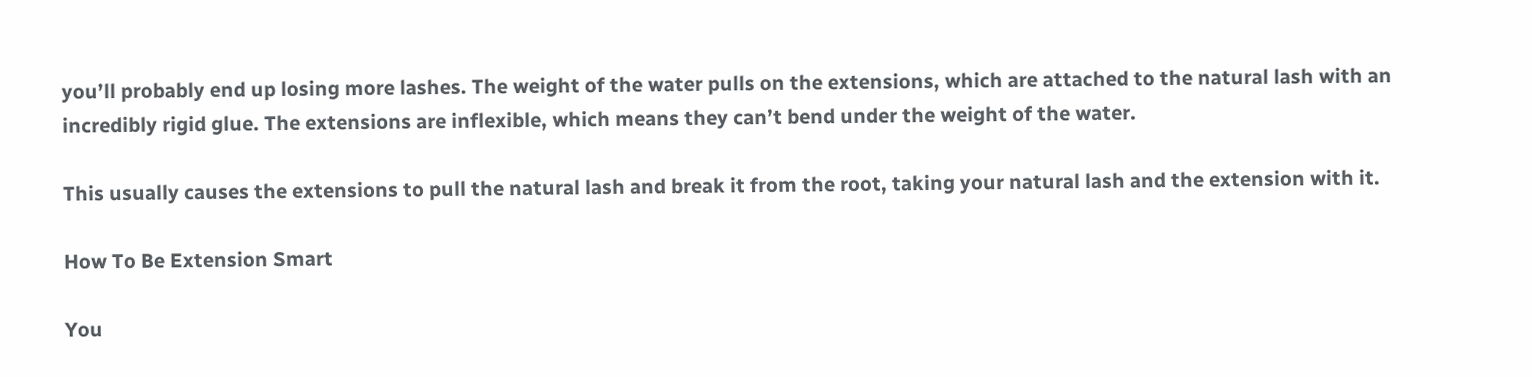you’ll probably end up losing more lashes. The weight of the water pulls on the extensions, which are attached to the natural lash with an incredibly rigid glue. The extensions are inflexible, which means they can’t bend under the weight of the water.

This usually causes the extensions to pull the natural lash and break it from the root, taking your natural lash and the extension with it.

How To Be Extension Smart

You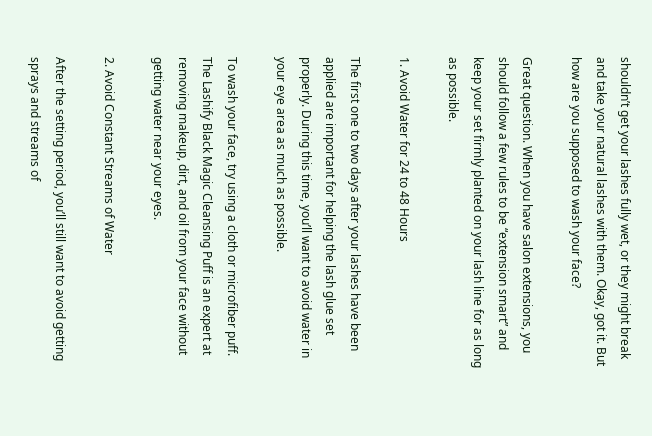shouldn’t get your lashes fully wet, or they might break and take your natural lashes with them. Okay, got it. But how are you supposed to wash your face?

Great question. When you have salon extensions, you should follow a few rules to be “extension smart” and keep your set firmly planted on your lash line for as long as possible.

1. Avoid Water for 24 to 48 Hours

The first one to two days after your lashes have been applied are important for helping the lash glue set properly. During this time, you’ll want to avoid water in your eye area as much as possible.

To wash your face, try using a cloth or microfiber puff. The Lashify Black Magic Cleansing Puff is an expert at removing makeup, dirt, and oil from your face without getting water near your eyes.

2. Avoid Constant Streams of Water

After the setting period, you’ll still want to avoid getting sprays and streams of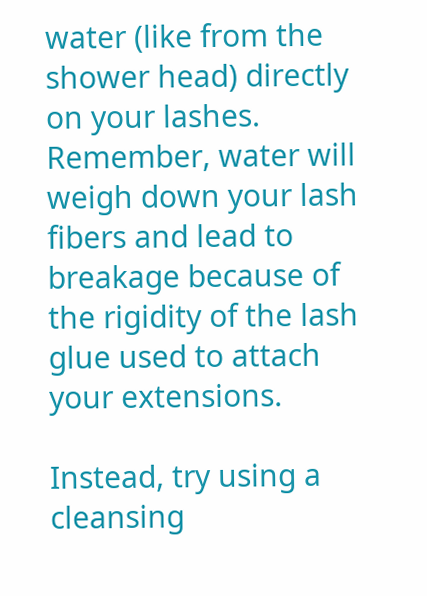water (like from the shower head) directly on your lashes. Remember, water will weigh down your lash fibers and lead to breakage because of the rigidity of the lash glue used to attach your extensions.

Instead, try using a cleansing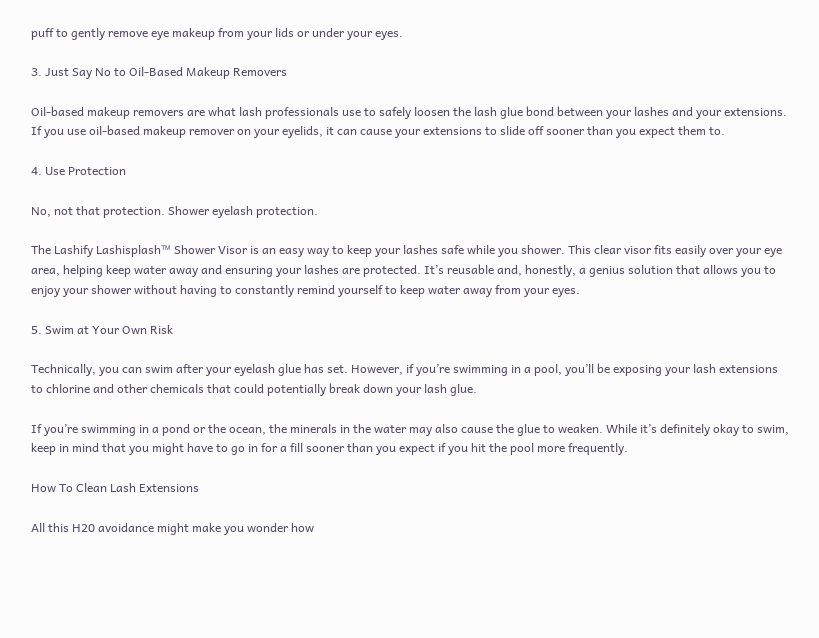puff to gently remove eye makeup from your lids or under your eyes.

3. Just Say No to Oil-Based Makeup Removers

Oil-based makeup removers are what lash professionals use to safely loosen the lash glue bond between your lashes and your extensions. If you use oil-based makeup remover on your eyelids, it can cause your extensions to slide off sooner than you expect them to.

4. Use Protection

No, not that protection. Shower eyelash protection.

The Lashify Lashisplash™ Shower Visor is an easy way to keep your lashes safe while you shower. This clear visor fits easily over your eye area, helping keep water away and ensuring your lashes are protected. It’s reusable and, honestly, a genius solution that allows you to enjoy your shower without having to constantly remind yourself to keep water away from your eyes.

5. Swim at Your Own Risk

Technically, you can swim after your eyelash glue has set. However, if you’re swimming in a pool, you’ll be exposing your lash extensions to chlorine and other chemicals that could potentially break down your lash glue.

If you’re swimming in a pond or the ocean, the minerals in the water may also cause the glue to weaken. While it’s definitely okay to swim, keep in mind that you might have to go in for a fill sooner than you expect if you hit the pool more frequently.

How To Clean Lash Extensions

All this H20 avoidance might make you wonder how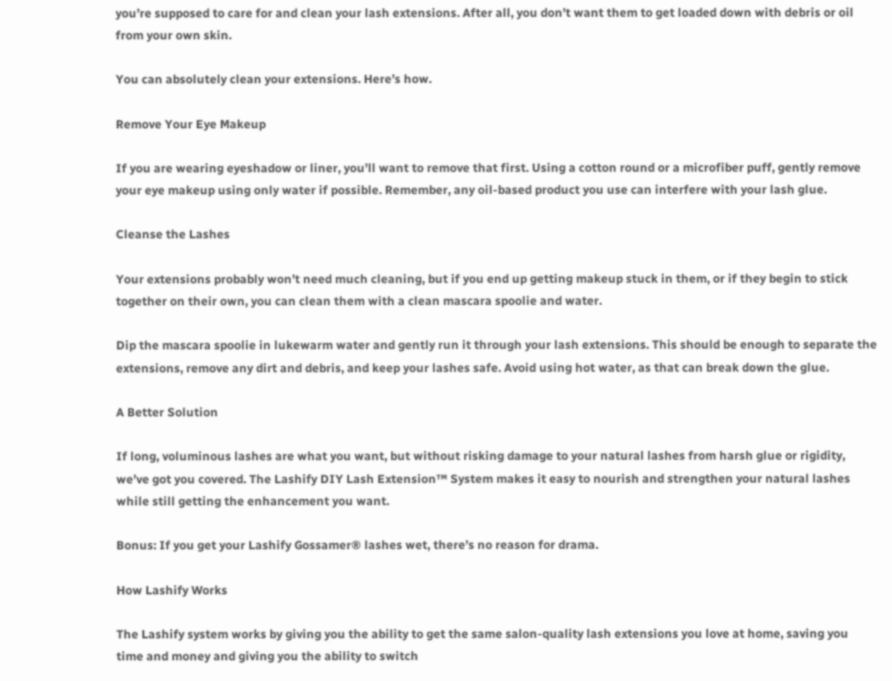you’re supposed to care for and clean your lash extensions. After all, you don’t want them to get loaded down with debris or oil from your own skin.

You can absolutely clean your extensions. Here’s how.

Remove Your Eye Makeup

If you are wearing eyeshadow or liner, you’ll want to remove that first. Using a cotton round or a microfiber puff, gently remove your eye makeup using only water if possible. Remember, any oil-based product you use can interfere with your lash glue.

Cleanse the Lashes

Your extensions probably won’t need much cleaning, but if you end up getting makeup stuck in them, or if they begin to stick together on their own, you can clean them with a clean mascara spoolie and water.

Dip the mascara spoolie in lukewarm water and gently run it through your lash extensions. This should be enough to separate the extensions, remove any dirt and debris, and keep your lashes safe. Avoid using hot water, as that can break down the glue.

A Better Solution

If long, voluminous lashes are what you want, but without risking damage to your natural lashes from harsh glue or rigidity, we’ve got you covered. The Lashify DIY Lash Extension™ System makes it easy to nourish and strengthen your natural lashes while still getting the enhancement you want.

Bonus: If you get your Lashify Gossamer® lashes wet, there’s no reason for drama.

How Lashify Works

The Lashify system works by giving you the ability to get the same salon-quality lash extensions you love at home, saving you time and money and giving you the ability to switch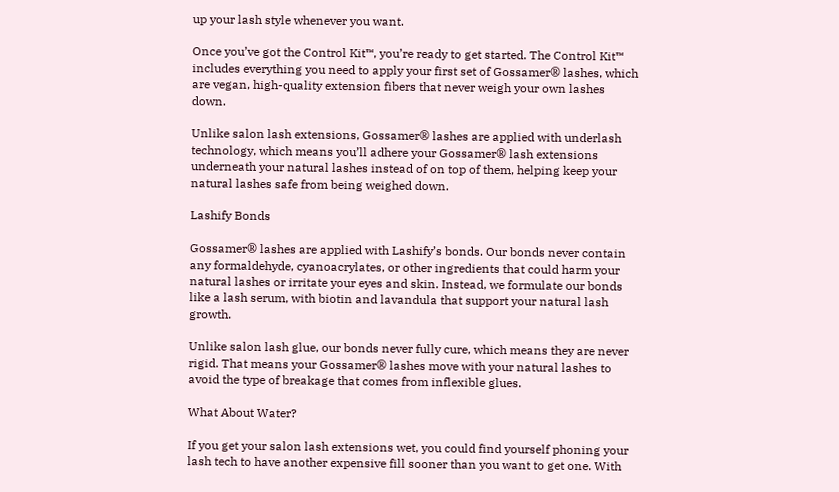up your lash style whenever you want.

Once you’ve got the Control Kit™, you’re ready to get started. The Control Kit™ includes everything you need to apply your first set of Gossamer® lashes, which are vegan, high-quality extension fibers that never weigh your own lashes down.

Unlike salon lash extensions, Gossamer® lashes are applied with underlash technology, which means you’ll adhere your Gossamer® lash extensions underneath your natural lashes instead of on top of them, helping keep your natural lashes safe from being weighed down.

Lashify Bonds

Gossamer® lashes are applied with Lashify’s bonds. Our bonds never contain any formaldehyde, cyanoacrylates, or other ingredients that could harm your natural lashes or irritate your eyes and skin. Instead, we formulate our bonds like a lash serum, with biotin and lavandula that support your natural lash growth.

Unlike salon lash glue, our bonds never fully cure, which means they are never rigid. That means your Gossamer® lashes move with your natural lashes to avoid the type of breakage that comes from inflexible glues.

What About Water?

If you get your salon lash extensions wet, you could find yourself phoning your lash tech to have another expensive fill sooner than you want to get one. With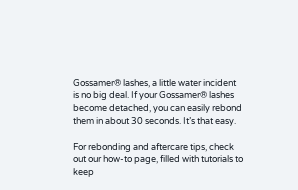Gossamer® lashes, a little water incident is no big deal. If your Gossamer® lashes become detached, you can easily rebond them in about 30 seconds. It’s that easy.

For rebonding and aftercare tips, check out our how-to page, filled with tutorials to keep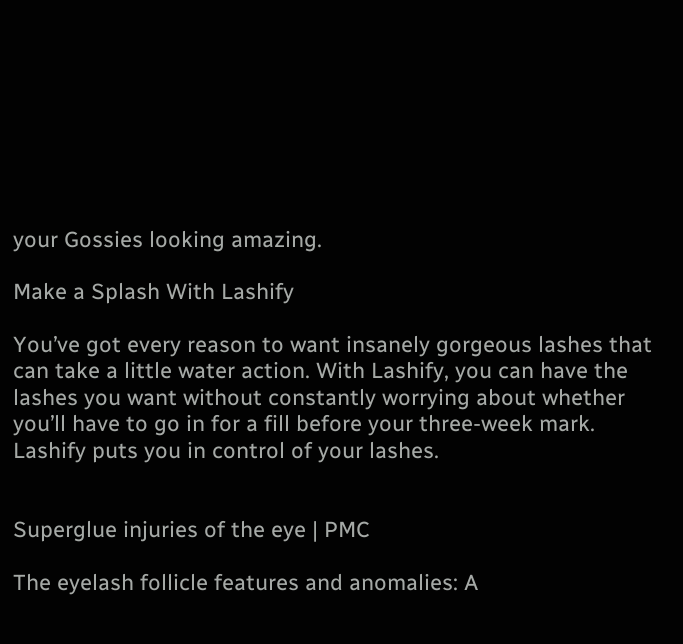your Gossies looking amazing.

Make a Splash With Lashify

You’ve got every reason to want insanely gorgeous lashes that can take a little water action. With Lashify, you can have the lashes you want without constantly worrying about whether you’ll have to go in for a fill before your three-week mark. Lashify puts you in control of your lashes.


Superglue injuries of the eye | PMC

The eyelash follicle features and anomalies: A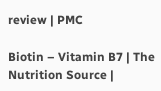review | PMC

Biotin – Vitamin B7 | The Nutrition Source |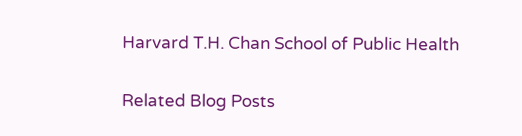Harvard T.H. Chan School of Public Health

Related Blog Posts